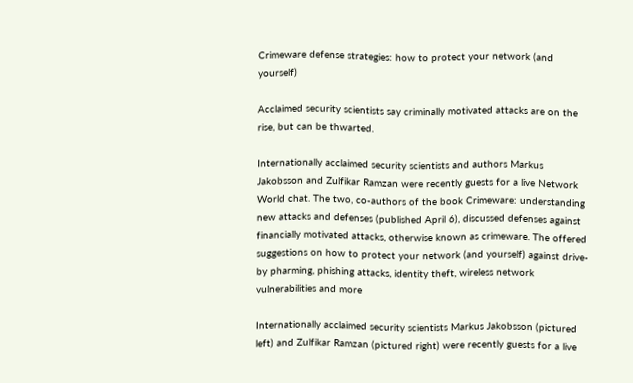Crimeware defense strategies: how to protect your network (and yourself)

Acclaimed security scientists say criminally motivated attacks are on the rise, but can be thwarted.

Internationally acclaimed security scientists and authors Markus Jakobsson and Zulfikar Ramzan were recently guests for a live Network World chat. The two, co-authors of the book Crimeware: understanding new attacks and defenses (published April 6), discussed defenses against financially motivated attacks, otherwise known as crimeware. The offered suggestions on how to protect your network (and yourself) against drive-by pharming, phishing attacks, identity theft, wireless network vulnerabilities and more

Internationally acclaimed security scientists Markus Jakobsson (pictured left) and Zulfikar Ramzan (pictured right) were recently guests for a live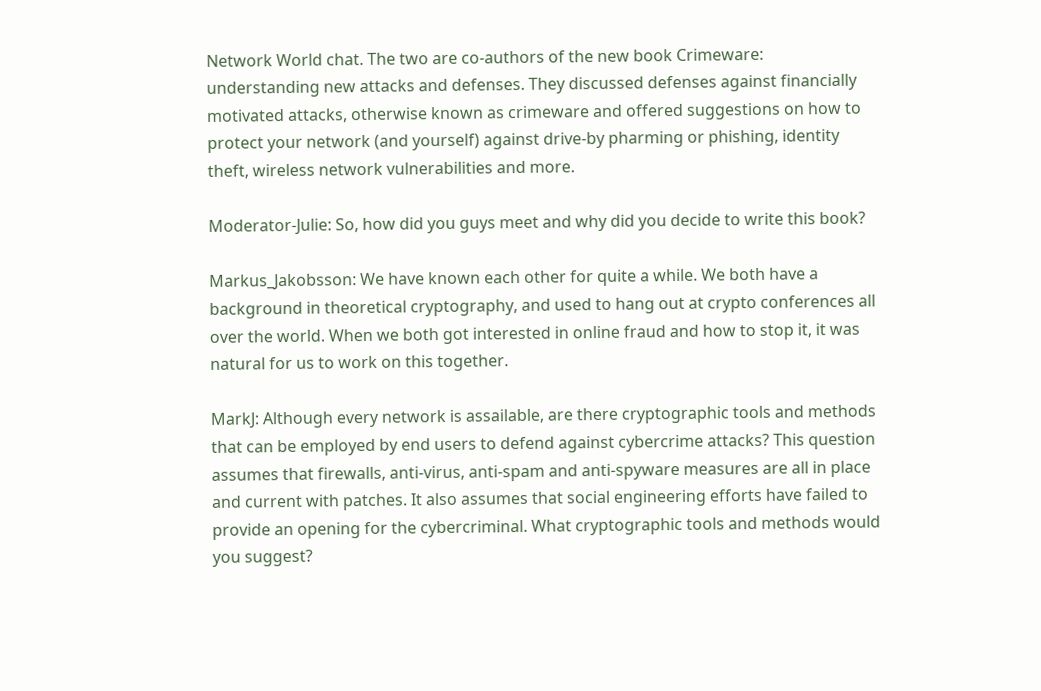Network World chat. The two are co-authors of the new book Crimeware: understanding new attacks and defenses. They discussed defenses against financially motivated attacks, otherwise known as crimeware and offered suggestions on how to protect your network (and yourself) against drive-by pharming or phishing, identity theft, wireless network vulnerabilities and more.

Moderator-Julie: So, how did you guys meet and why did you decide to write this book?

Markus_Jakobsson: We have known each other for quite a while. We both have a background in theoretical cryptography, and used to hang out at crypto conferences all over the world. When we both got interested in online fraud and how to stop it, it was natural for us to work on this together.

MarkJ: Although every network is assailable, are there cryptographic tools and methods that can be employed by end users to defend against cybercrime attacks? This question assumes that firewalls, anti-virus, anti-spam and anti-spyware measures are all in place and current with patches. It also assumes that social engineering efforts have failed to provide an opening for the cybercriminal. What cryptographic tools and methods would you suggest?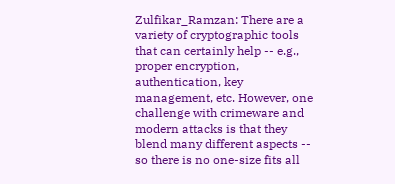Zulfikar_Ramzan: There are a variety of cryptographic tools that can certainly help -- e.g., proper encryption, authentication, key management, etc. However, one challenge with crimeware and modern attacks is that they blend many different aspects -- so there is no one-size fits all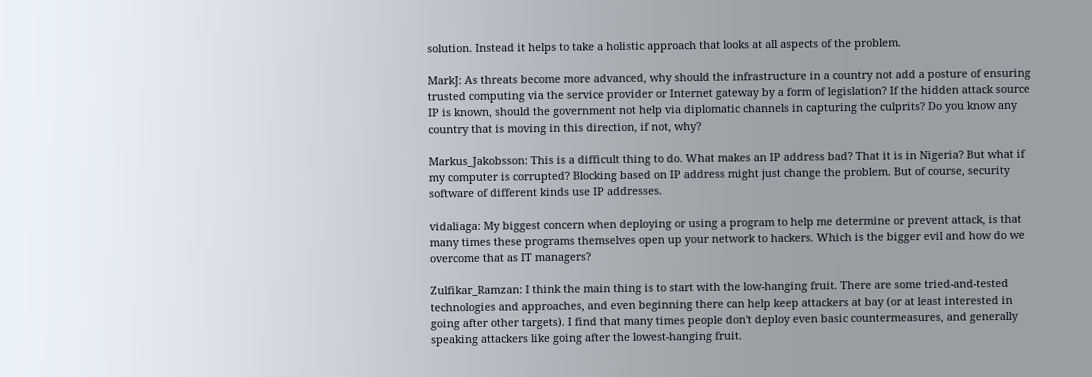solution. Instead it helps to take a holistic approach that looks at all aspects of the problem.

MarkJ: As threats become more advanced, why should the infrastructure in a country not add a posture of ensuring trusted computing via the service provider or Internet gateway by a form of legislation? If the hidden attack source IP is known, should the government not help via diplomatic channels in capturing the culprits? Do you know any country that is moving in this direction, if not, why?

Markus_Jakobsson: This is a difficult thing to do. What makes an IP address bad? That it is in Nigeria? But what if my computer is corrupted? Blocking based on IP address might just change the problem. But of course, security software of different kinds use IP addresses.

vidaliaga: My biggest concern when deploying or using a program to help me determine or prevent attack, is that many times these programs themselves open up your network to hackers. Which is the bigger evil and how do we overcome that as IT managers?

Zulfikar_Ramzan: I think the main thing is to start with the low-hanging fruit. There are some tried-and-tested technologies and approaches, and even beginning there can help keep attackers at bay (or at least interested in going after other targets). I find that many times people don't deploy even basic countermeasures, and generally speaking attackers like going after the lowest-hanging fruit.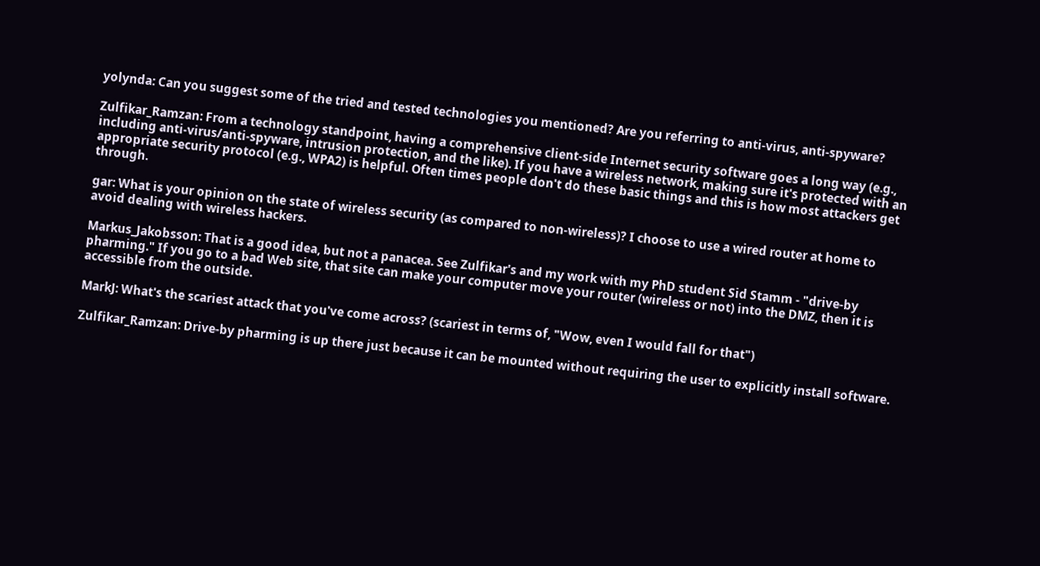yolynda: Can you suggest some of the tried and tested technologies you mentioned? Are you referring to anti-virus, anti-spyware?

Zulfikar_Ramzan: From a technology standpoint, having a comprehensive client-side Internet security software goes a long way (e.g., including anti-virus/anti-spyware, intrusion protection, and the like). If you have a wireless network, making sure it's protected with an appropriate security protocol (e.g., WPA2) is helpful. Often times people don't do these basic things and this is how most attackers get through.

gar: What is your opinion on the state of wireless security (as compared to non-wireless)? I choose to use a wired router at home to avoid dealing with wireless hackers.

Markus_Jakobsson: That is a good idea, but not a panacea. See Zulfikar's and my work with my PhD student Sid Stamm - "drive-by pharming." If you go to a bad Web site, that site can make your computer move your router (wireless or not) into the DMZ, then it is accessible from the outside.

MarkJ: What's the scariest attack that you've come across? (scariest in terms of, "Wow, even I would fall for that")

Zulfikar_Ramzan: Drive-by pharming is up there just because it can be mounted without requiring the user to explicitly install software.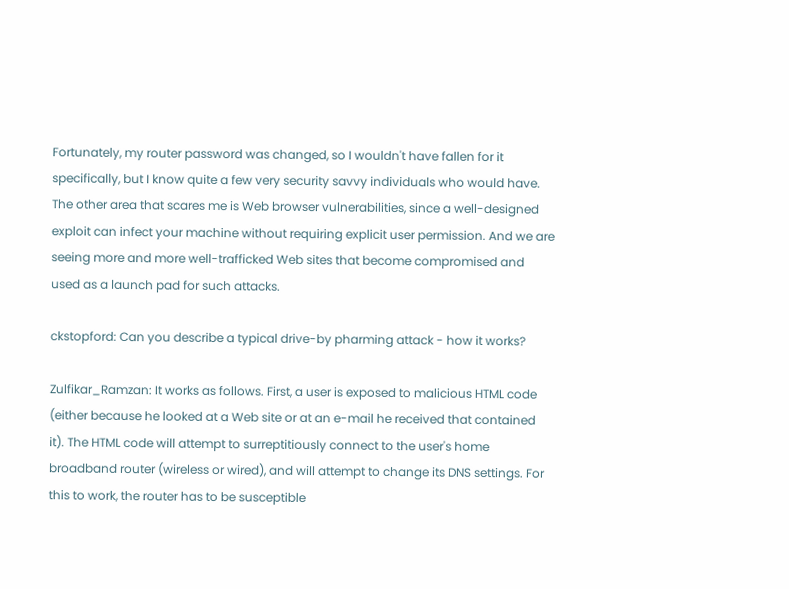Fortunately, my router password was changed, so I wouldn't have fallen for it specifically, but I know quite a few very security savvy individuals who would have. The other area that scares me is Web browser vulnerabilities, since a well-designed exploit can infect your machine without requiring explicit user permission. And we are seeing more and more well-trafficked Web sites that become compromised and used as a launch pad for such attacks.

ckstopford: Can you describe a typical drive-by pharming attack - how it works?

Zulfikar_Ramzan: It works as follows. First, a user is exposed to malicious HTML code (either because he looked at a Web site or at an e-mail he received that contained it). The HTML code will attempt to surreptitiously connect to the user's home broadband router (wireless or wired), and will attempt to change its DNS settings. For this to work, the router has to be susceptible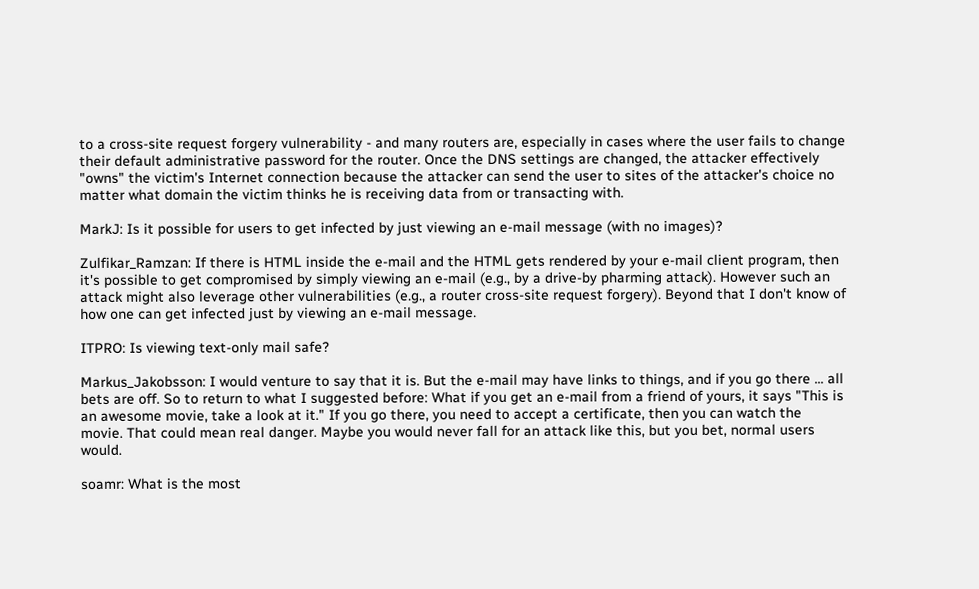to a cross-site request forgery vulnerability - and many routers are, especially in cases where the user fails to change their default administrative password for the router. Once the DNS settings are changed, the attacker effectively "owns" the victim's Internet connection because the attacker can send the user to sites of the attacker's choice no matter what domain the victim thinks he is receiving data from or transacting with.

MarkJ: Is it possible for users to get infected by just viewing an e-mail message (with no images)?

Zulfikar_Ramzan: If there is HTML inside the e-mail and the HTML gets rendered by your e-mail client program, then it's possible to get compromised by simply viewing an e-mail (e.g., by a drive-by pharming attack). However such an attack might also leverage other vulnerabilities (e.g., a router cross-site request forgery). Beyond that I don't know of how one can get infected just by viewing an e-mail message.

ITPRO: Is viewing text-only mail safe?

Markus_Jakobsson: I would venture to say that it is. But the e-mail may have links to things, and if you go there ... all bets are off. So to return to what I suggested before: What if you get an e-mail from a friend of yours, it says "This is an awesome movie, take a look at it." If you go there, you need to accept a certificate, then you can watch the movie. That could mean real danger. Maybe you would never fall for an attack like this, but you bet, normal users would.

soamr: What is the most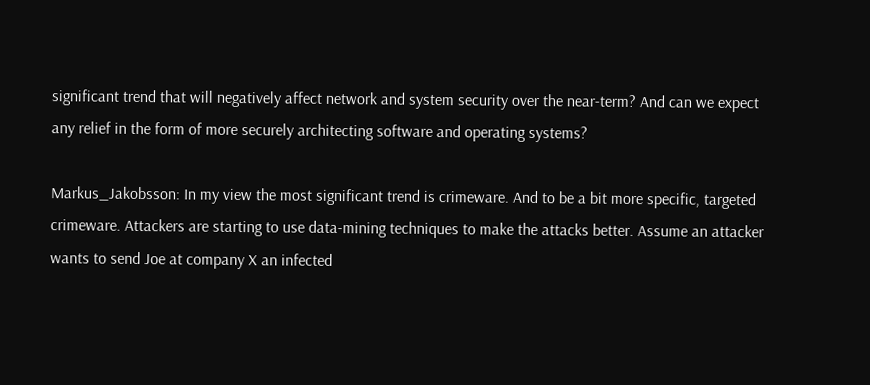significant trend that will negatively affect network and system security over the near-term? And can we expect any relief in the form of more securely architecting software and operating systems?

Markus_Jakobsson: In my view the most significant trend is crimeware. And to be a bit more specific, targeted crimeware. Attackers are starting to use data-mining techniques to make the attacks better. Assume an attacker wants to send Joe at company X an infected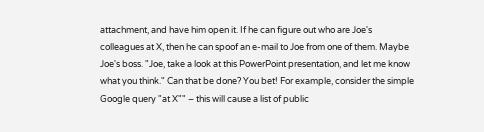attachment, and have him open it. If he can figure out who are Joe's colleagues at X, then he can spoof an e-mail to Joe from one of them. Maybe Joe's boss. "Joe, take a look at this PowerPoint presentation, and let me know what you think." Can that be done? You bet! For example, consider the simple Google query "at X"" – this will cause a list of public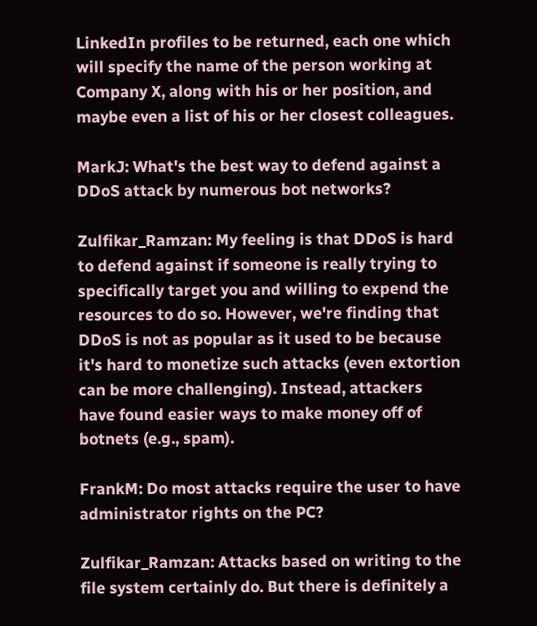LinkedIn profiles to be returned, each one which will specify the name of the person working at Company X, along with his or her position, and maybe even a list of his or her closest colleagues.

MarkJ: What's the best way to defend against a DDoS attack by numerous bot networks?

Zulfikar_Ramzan: My feeling is that DDoS is hard to defend against if someone is really trying to specifically target you and willing to expend the resources to do so. However, we're finding that DDoS is not as popular as it used to be because it's hard to monetize such attacks (even extortion can be more challenging). Instead, attackers have found easier ways to make money off of botnets (e.g., spam).

FrankM: Do most attacks require the user to have administrator rights on the PC?

Zulfikar_Ramzan: Attacks based on writing to the file system certainly do. But there is definitely a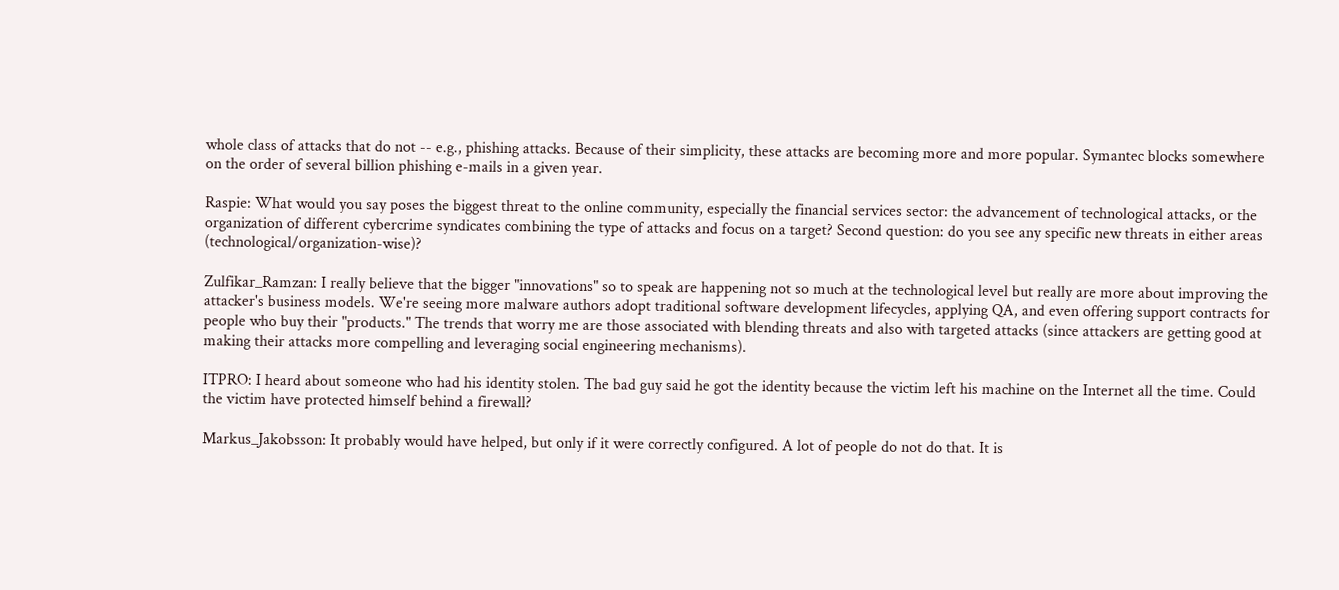whole class of attacks that do not -- e.g., phishing attacks. Because of their simplicity, these attacks are becoming more and more popular. Symantec blocks somewhere on the order of several billion phishing e-mails in a given year.

Raspie: What would you say poses the biggest threat to the online community, especially the financial services sector: the advancement of technological attacks, or the organization of different cybercrime syndicates combining the type of attacks and focus on a target? Second question: do you see any specific new threats in either areas (technological/organization-wise)?

Zulfikar_Ramzan: I really believe that the bigger "innovations" so to speak are happening not so much at the technological level but really are more about improving the attacker's business models. We're seeing more malware authors adopt traditional software development lifecycles, applying QA, and even offering support contracts for people who buy their "products." The trends that worry me are those associated with blending threats and also with targeted attacks (since attackers are getting good at making their attacks more compelling and leveraging social engineering mechanisms).

ITPRO: I heard about someone who had his identity stolen. The bad guy said he got the identity because the victim left his machine on the Internet all the time. Could the victim have protected himself behind a firewall?

Markus_Jakobsson: It probably would have helped, but only if it were correctly configured. A lot of people do not do that. It is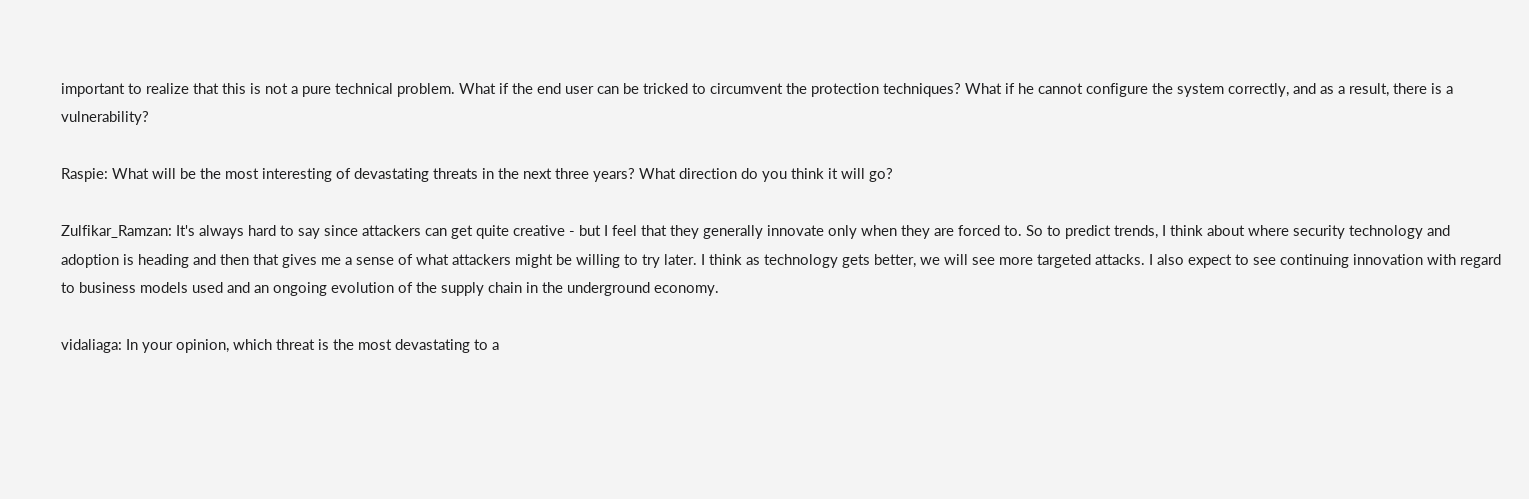important to realize that this is not a pure technical problem. What if the end user can be tricked to circumvent the protection techniques? What if he cannot configure the system correctly, and as a result, there is a vulnerability?

Raspie: What will be the most interesting of devastating threats in the next three years? What direction do you think it will go?

Zulfikar_Ramzan: It's always hard to say since attackers can get quite creative - but I feel that they generally innovate only when they are forced to. So to predict trends, I think about where security technology and adoption is heading and then that gives me a sense of what attackers might be willing to try later. I think as technology gets better, we will see more targeted attacks. I also expect to see continuing innovation with regard to business models used and an ongoing evolution of the supply chain in the underground economy.

vidaliaga: In your opinion, which threat is the most devastating to a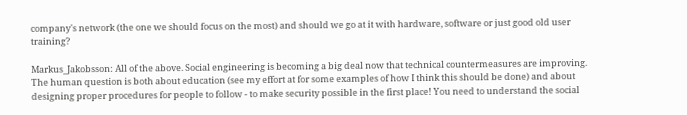company's network (the one we should focus on the most) and should we go at it with hardware, software or just good old user training?

Markus_Jakobsson: All of the above. Social engineering is becoming a big deal now that technical countermeasures are improving. The human question is both about education (see my effort at for some examples of how I think this should be done) and about designing proper procedures for people to follow - to make security possible in the first place! You need to understand the social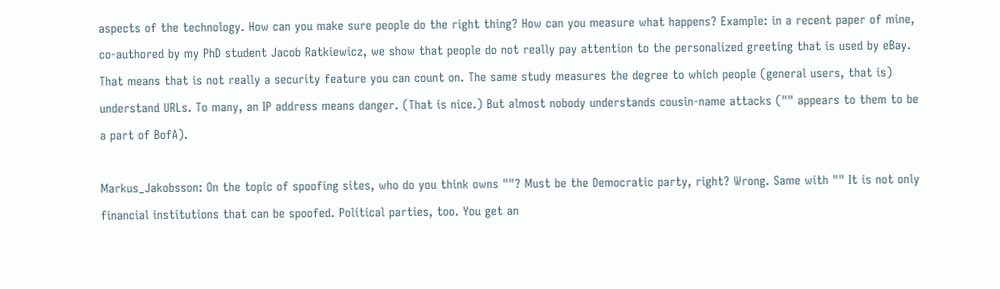aspects of the technology. How can you make sure people do the right thing? How can you measure what happens? Example: in a recent paper of mine, co-authored by my PhD student Jacob Ratkiewicz, we show that people do not really pay attention to the personalized greeting that is used by eBay. That means that is not really a security feature you can count on. The same study measures the degree to which people (general users, that is) understand URLs. To many, an IP address means danger. (That is nice.) But almost nobody understands cousin-name attacks ("" appears to them to be a part of BofA).

Markus_Jakobsson: On the topic of spoofing sites, who do you think owns ""? Must be the Democratic party, right? Wrong. Same with "" It is not only financial institutions that can be spoofed. Political parties, too. You get an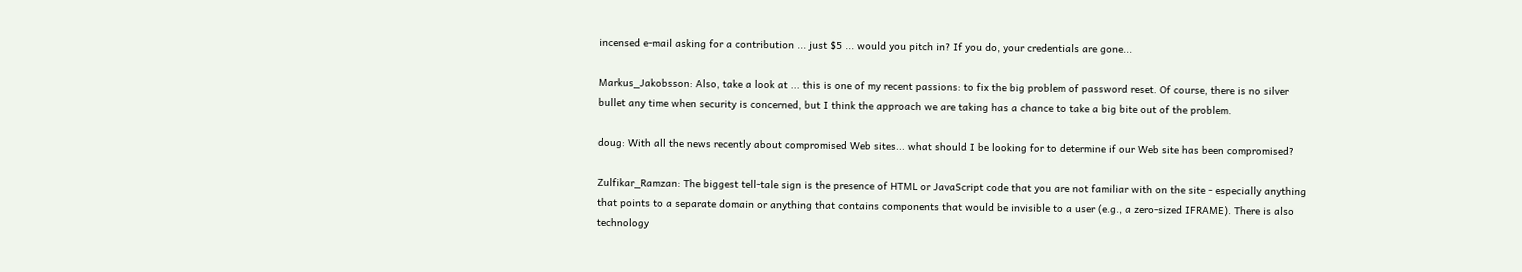incensed e-mail asking for a contribution ... just $5 ... would you pitch in? If you do, your credentials are gone...

Markus_Jakobsson: Also, take a look at ... this is one of my recent passions: to fix the big problem of password reset. Of course, there is no silver bullet any time when security is concerned, but I think the approach we are taking has a chance to take a big bite out of the problem.

doug: With all the news recently about compromised Web sites... what should I be looking for to determine if our Web site has been compromised?

Zulfikar_Ramzan: The biggest tell-tale sign is the presence of HTML or JavaScript code that you are not familiar with on the site - especially anything that points to a separate domain or anything that contains components that would be invisible to a user (e.g., a zero-sized IFRAME). There is also technology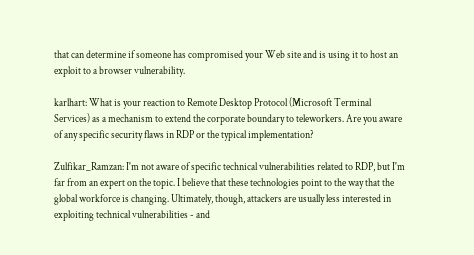that can determine if someone has compromised your Web site and is using it to host an exploit to a browser vulnerability.

karlhart: What is your reaction to Remote Desktop Protocol (Microsoft Terminal Services) as a mechanism to extend the corporate boundary to teleworkers. Are you aware of any specific security flaws in RDP or the typical implementation?

Zulfikar_Ramzan: I'm not aware of specific technical vulnerabilities related to RDP, but I'm far from an expert on the topic. I believe that these technologies point to the way that the global workforce is changing. Ultimately, though, attackers are usually less interested in exploiting technical vulnerabilities - and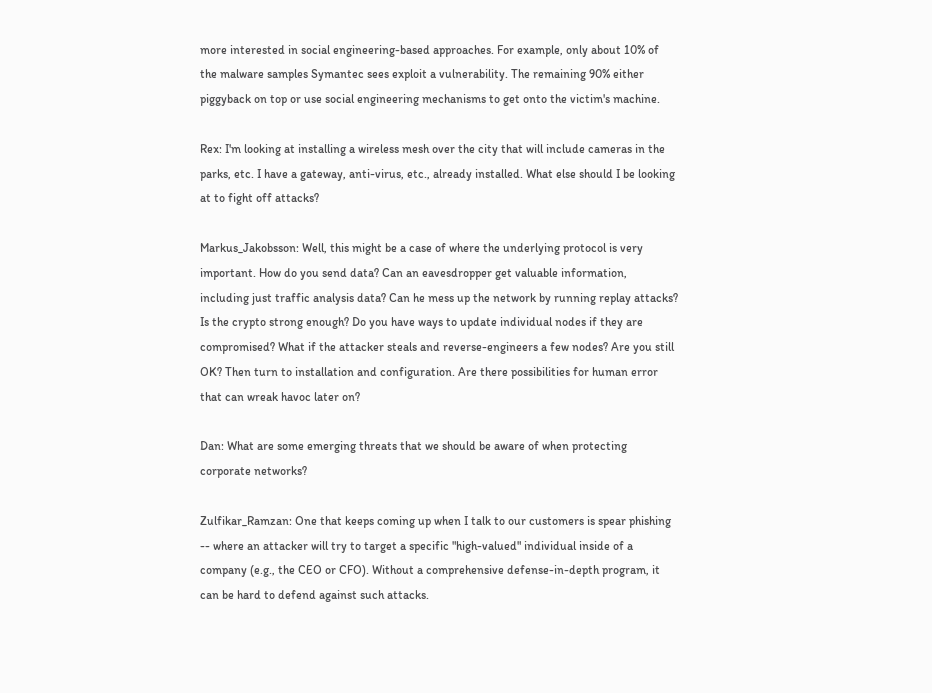more interested in social engineering-based approaches. For example, only about 10% of the malware samples Symantec sees exploit a vulnerability. The remaining 90% either piggyback on top or use social engineering mechanisms to get onto the victim's machine.

Rex: I'm looking at installing a wireless mesh over the city that will include cameras in the parks, etc. I have a gateway, anti-virus, etc., already installed. What else should I be looking at to fight off attacks?

Markus_Jakobsson: Well, this might be a case of where the underlying protocol is very important. How do you send data? Can an eavesdropper get valuable information, including just traffic analysis data? Can he mess up the network by running replay attacks? Is the crypto strong enough? Do you have ways to update individual nodes if they are compromised? What if the attacker steals and reverse-engineers a few nodes? Are you still OK? Then turn to installation and configuration. Are there possibilities for human error that can wreak havoc later on?

Dan: What are some emerging threats that we should be aware of when protecting corporate networks?

Zulfikar_Ramzan: One that keeps coming up when I talk to our customers is spear phishing -- where an attacker will try to target a specific "high-valued" individual inside of a company (e.g., the CEO or CFO). Without a comprehensive defense-in-depth program, it can be hard to defend against such attacks.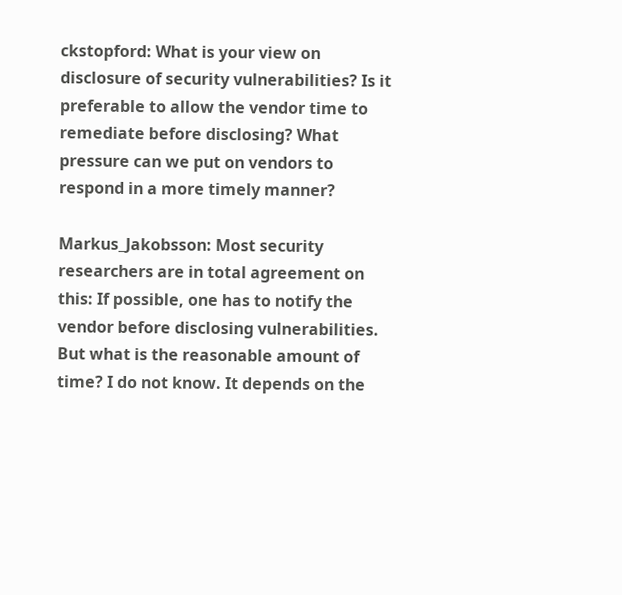ckstopford: What is your view on disclosure of security vulnerabilities? Is it preferable to allow the vendor time to remediate before disclosing? What pressure can we put on vendors to respond in a more timely manner?

Markus_Jakobsson: Most security researchers are in total agreement on this: If possible, one has to notify the vendor before disclosing vulnerabilities. But what is the reasonable amount of time? I do not know. It depends on the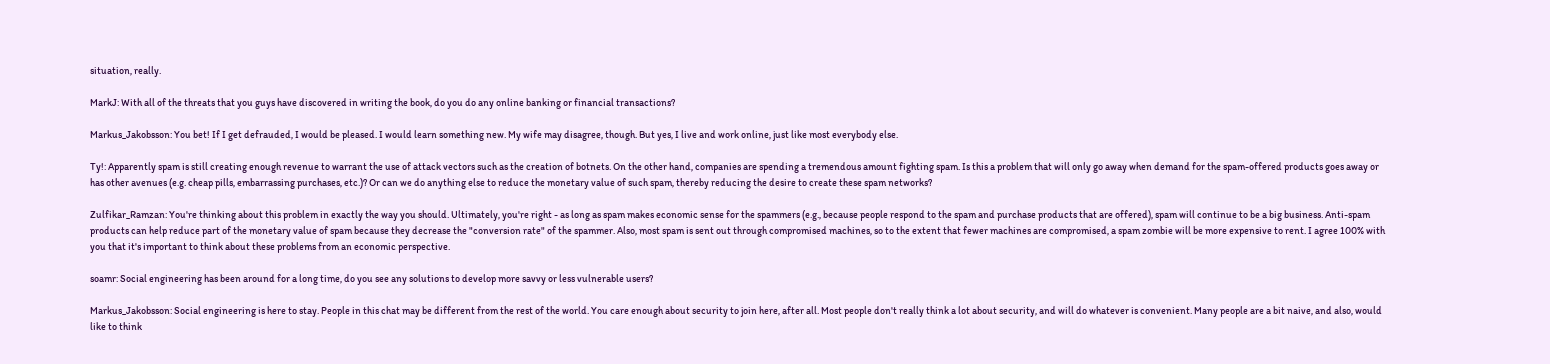situation, really.

MarkJ: With all of the threats that you guys have discovered in writing the book, do you do any online banking or financial transactions?

Markus_Jakobsson: You bet! If I get defrauded, I would be pleased. I would learn something new. My wife may disagree, though. But yes, I live and work online, just like most everybody else.

Ty!: Apparently spam is still creating enough revenue to warrant the use of attack vectors such as the creation of botnets. On the other hand, companies are spending a tremendous amount fighting spam. Is this a problem that will only go away when demand for the spam-offered products goes away or has other avenues (e.g. cheap pills, embarrassing purchases, etc.)? Or can we do anything else to reduce the monetary value of such spam, thereby reducing the desire to create these spam networks?

Zulfikar_Ramzan: You're thinking about this problem in exactly the way you should. Ultimately, you're right - as long as spam makes economic sense for the spammers (e.g., because people respond to the spam and purchase products that are offered), spam will continue to be a big business. Anti-spam products can help reduce part of the monetary value of spam because they decrease the "conversion rate" of the spammer. Also, most spam is sent out through compromised machines, so to the extent that fewer machines are compromised, a spam zombie will be more expensive to rent. I agree 100% with you that it's important to think about these problems from an economic perspective.

soamr: Social engineering has been around for a long time, do you see any solutions to develop more savvy or less vulnerable users?

Markus_Jakobsson: Social engineering is here to stay. People in this chat may be different from the rest of the world. You care enough about security to join here, after all. Most people don't really think a lot about security, and will do whatever is convenient. Many people are a bit naive, and also, would like to think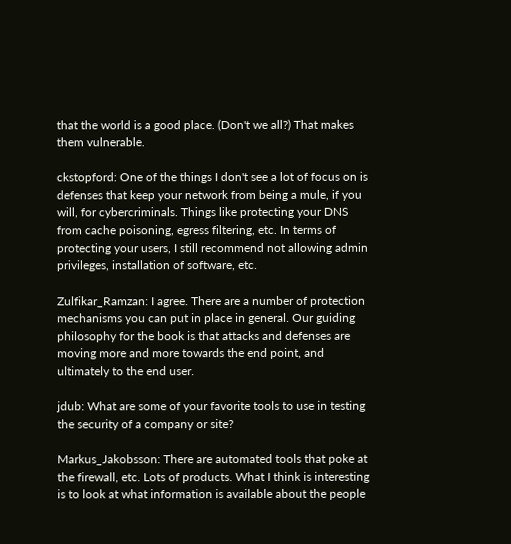that the world is a good place. (Don't we all?) That makes them vulnerable.

ckstopford: One of the things I don't see a lot of focus on is defenses that keep your network from being a mule, if you will, for cybercriminals. Things like protecting your DNS from cache poisoning, egress filtering, etc. In terms of protecting your users, I still recommend not allowing admin privileges, installation of software, etc.

Zulfikar_Ramzan: I agree. There are a number of protection mechanisms you can put in place in general. Our guiding philosophy for the book is that attacks and defenses are moving more and more towards the end point, and ultimately to the end user.

jdub: What are some of your favorite tools to use in testing the security of a company or site?

Markus_Jakobsson: There are automated tools that poke at the firewall, etc. Lots of products. What I think is interesting is to look at what information is available about the people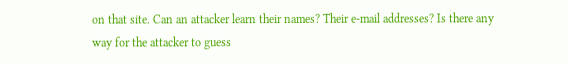on that site. Can an attacker learn their names? Their e-mail addresses? Is there any way for the attacker to guess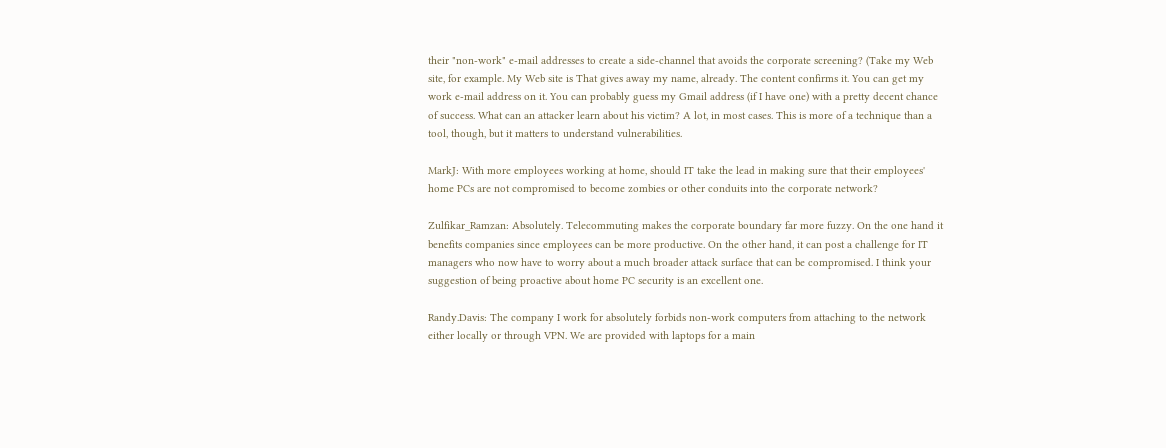their "non-work" e-mail addresses to create a side-channel that avoids the corporate screening? (Take my Web site, for example. My Web site is That gives away my name, already. The content confirms it. You can get my work e-mail address on it. You can probably guess my Gmail address (if I have one) with a pretty decent chance of success. What can an attacker learn about his victim? A lot, in most cases. This is more of a technique than a tool, though, but it matters to understand vulnerabilities.

MarkJ: With more employees working at home, should IT take the lead in making sure that their employees' home PCs are not compromised to become zombies or other conduits into the corporate network?

Zulfikar_Ramzan: Absolutely. Telecommuting makes the corporate boundary far more fuzzy. On the one hand it benefits companies since employees can be more productive. On the other hand, it can post a challenge for IT managers who now have to worry about a much broader attack surface that can be compromised. I think your suggestion of being proactive about home PC security is an excellent one.

Randy.Davis: The company I work for absolutely forbids non-work computers from attaching to the network either locally or through VPN. We are provided with laptops for a main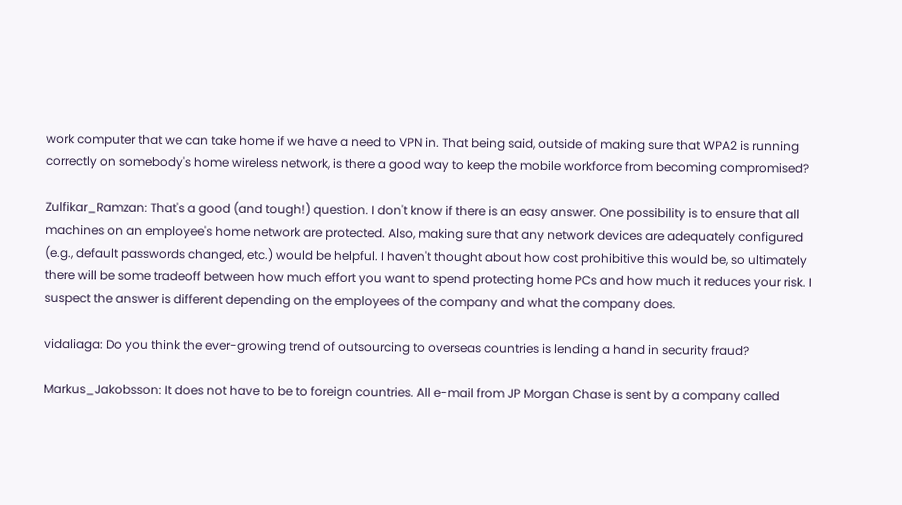work computer that we can take home if we have a need to VPN in. That being said, outside of making sure that WPA2 is running correctly on somebody's home wireless network, is there a good way to keep the mobile workforce from becoming compromised?

Zulfikar_Ramzan: That's a good (and tough!) question. I don't know if there is an easy answer. One possibility is to ensure that all machines on an employee's home network are protected. Also, making sure that any network devices are adequately configured (e.g., default passwords changed, etc.) would be helpful. I haven't thought about how cost prohibitive this would be, so ultimately there will be some tradeoff between how much effort you want to spend protecting home PCs and how much it reduces your risk. I suspect the answer is different depending on the employees of the company and what the company does.

vidaliaga: Do you think the ever-growing trend of outsourcing to overseas countries is lending a hand in security fraud?

Markus_Jakobsson: It does not have to be to foreign countries. All e-mail from JP Morgan Chase is sent by a company called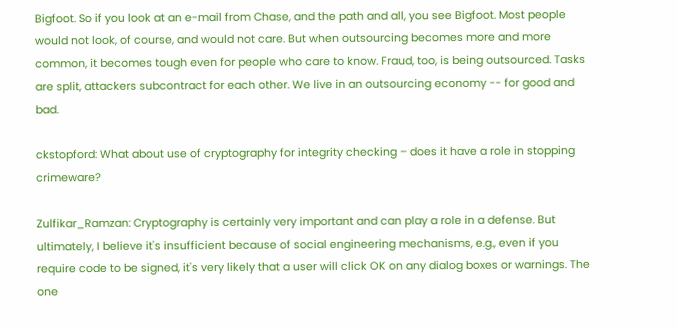Bigfoot. So if you look at an e-mail from Chase, and the path and all, you see Bigfoot. Most people would not look, of course, and would not care. But when outsourcing becomes more and more common, it becomes tough even for people who care to know. Fraud, too, is being outsourced. Tasks are split, attackers subcontract for each other. We live in an outsourcing economy -- for good and bad.

ckstopford: What about use of cryptography for integrity checking – does it have a role in stopping crimeware?

Zulfikar_Ramzan: Cryptography is certainly very important and can play a role in a defense. But ultimately, I believe it's insufficient because of social engineering mechanisms, e.g., even if you require code to be signed, it's very likely that a user will click OK on any dialog boxes or warnings. The one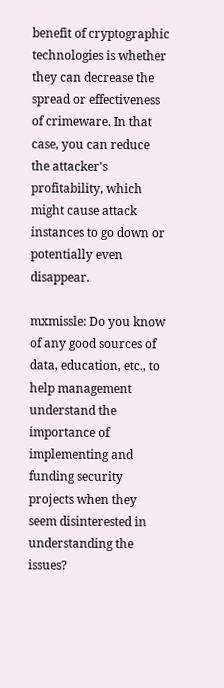benefit of cryptographic technologies is whether they can decrease the spread or effectiveness of crimeware. In that case, you can reduce the attacker's profitability, which might cause attack instances to go down or potentially even disappear.

mxmissle: Do you know of any good sources of data, education, etc., to help management understand the importance of implementing and funding security projects when they seem disinterested in understanding the issues?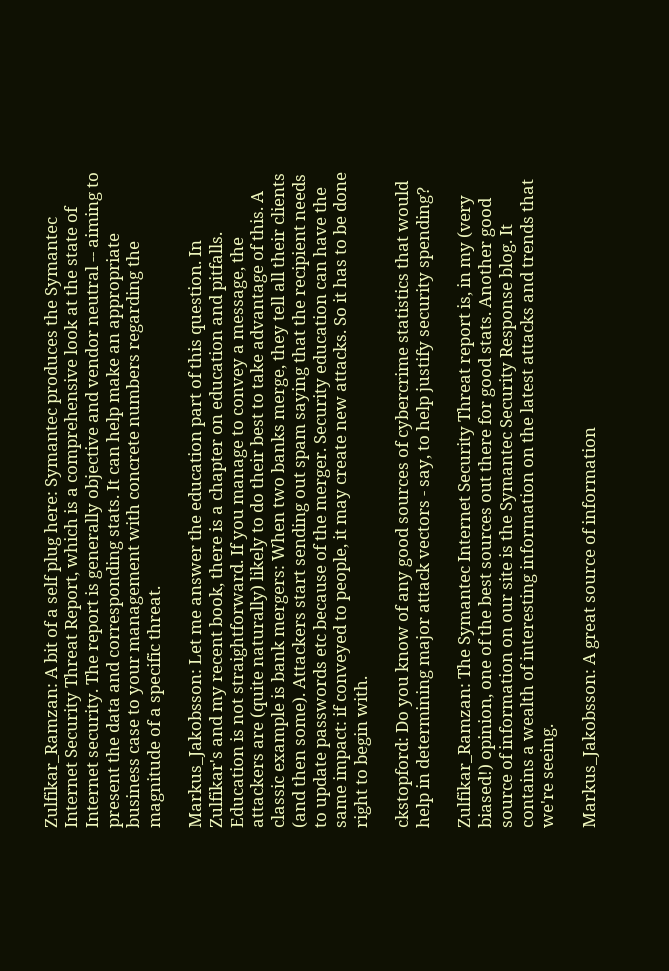Zulfikar_Ramzan: A bit of a self plug here: Symantec produces the Symantec Internet Security Threat Report, which is a comprehensive look at the state of Internet security. The report is generally objective and vendor neutral -- aiming to present the data and corresponding stats. It can help make an appropriate business case to your management with concrete numbers regarding the magnitude of a specific threat.

Markus_Jakobsson: Let me answer the education part of this question. In Zulfikar's and my recent book, there is a chapter on education and pitfalls. Education is not straightforward. If you manage to convey a message, the attackers are (quite naturally) likely to do their best to take advantage of this. A classic example is bank mergers: When two banks merge, they tell all their clients (and then some). Attackers start sending out spam saying that the recipient needs to update passwords etc because of the merger. Security education can have the same impact: if conveyed to people, it may create new attacks. So it has to be done right to begin with.

ckstopford: Do you know of any good sources of cybercrime statistics that would help in determining major attack vectors - say, to help justify security spending?

Zulfikar_Ramzan: The Symantec Internet Security Threat report is, in my (very biased!) opinion, one of the best sources out there for good stats. Another good source of information on our site is the Symantec Security Response blog. It contains a wealth of interesting information on the latest attacks and trends that we're seeing.

Markus_Jakobsson: A great source of information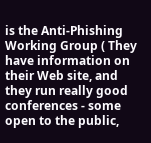is the Anti-Phishing Working Group ( They have information on their Web site, and they run really good conferences - some open to the public,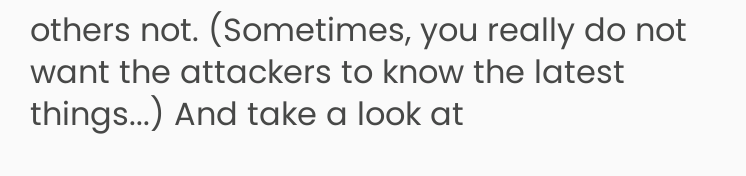others not. (Sometimes, you really do not want the attackers to know the latest things...) And take a look at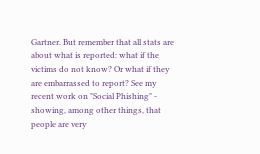Gartner. But remember that all stats are about what is reported: what if the victims do not know? Or what if they are embarrassed to report? See my recent work on "Social Phishing" - showing, among other things, that people are very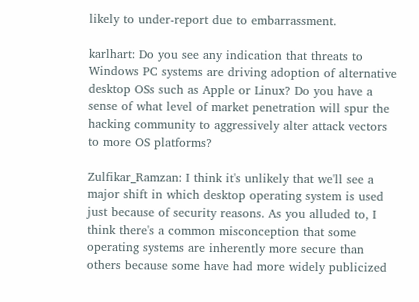likely to under-report due to embarrassment.

karlhart: Do you see any indication that threats to Windows PC systems are driving adoption of alternative desktop OSs such as Apple or Linux? Do you have a sense of what level of market penetration will spur the hacking community to aggressively alter attack vectors to more OS platforms?

Zulfikar_Ramzan: I think it's unlikely that we'll see a major shift in which desktop operating system is used just because of security reasons. As you alluded to, I think there's a common misconception that some operating systems are inherently more secure than others because some have had more widely publicized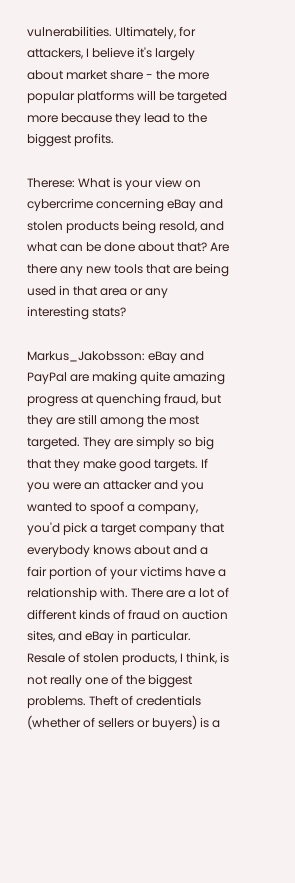vulnerabilities. Ultimately, for attackers, I believe it's largely about market share - the more popular platforms will be targeted more because they lead to the biggest profits.

Therese: What is your view on cybercrime concerning eBay and stolen products being resold, and what can be done about that? Are there any new tools that are being used in that area or any interesting stats?

Markus_Jakobsson: eBay and PayPal are making quite amazing progress at quenching fraud, but they are still among the most targeted. They are simply so big that they make good targets. If you were an attacker and you wanted to spoof a company, you'd pick a target company that everybody knows about and a fair portion of your victims have a relationship with. There are a lot of different kinds of fraud on auction sites, and eBay in particular. Resale of stolen products, I think, is not really one of the biggest problems. Theft of credentials (whether of sellers or buyers) is a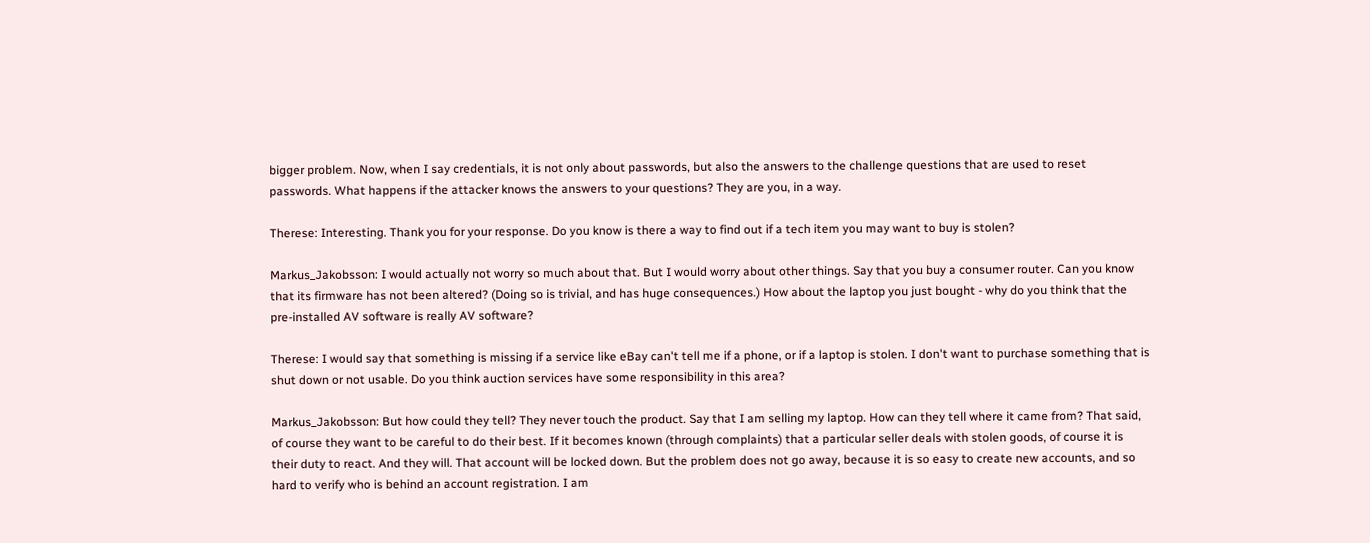bigger problem. Now, when I say credentials, it is not only about passwords, but also the answers to the challenge questions that are used to reset passwords. What happens if the attacker knows the answers to your questions? They are you, in a way.

Therese: Interesting. Thank you for your response. Do you know is there a way to find out if a tech item you may want to buy is stolen?

Markus_Jakobsson: I would actually not worry so much about that. But I would worry about other things. Say that you buy a consumer router. Can you know that its firmware has not been altered? (Doing so is trivial, and has huge consequences.) How about the laptop you just bought - why do you think that the pre-installed AV software is really AV software?

Therese: I would say that something is missing if a service like eBay can't tell me if a phone, or if a laptop is stolen. I don't want to purchase something that is shut down or not usable. Do you think auction services have some responsibility in this area?

Markus_Jakobsson: But how could they tell? They never touch the product. Say that I am selling my laptop. How can they tell where it came from? That said, of course they want to be careful to do their best. If it becomes known (through complaints) that a particular seller deals with stolen goods, of course it is their duty to react. And they will. That account will be locked down. But the problem does not go away, because it is so easy to create new accounts, and so hard to verify who is behind an account registration. I am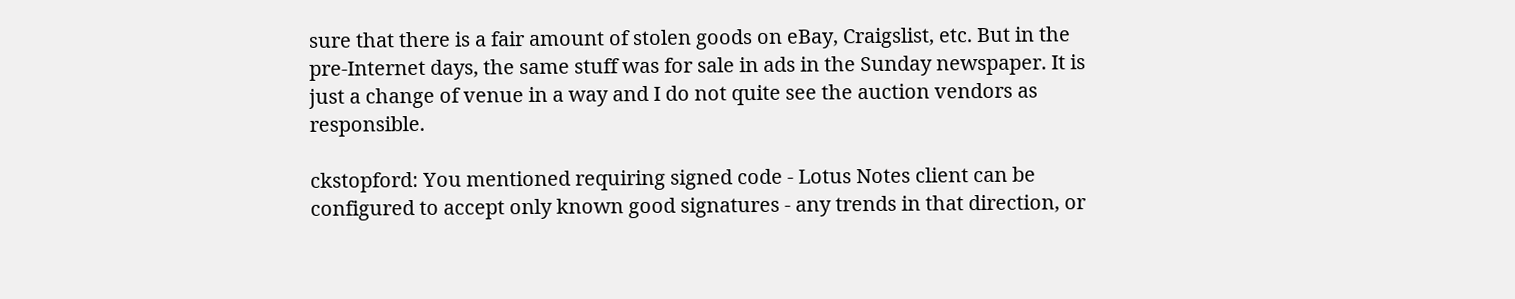sure that there is a fair amount of stolen goods on eBay, Craigslist, etc. But in the pre-Internet days, the same stuff was for sale in ads in the Sunday newspaper. It is just a change of venue in a way and I do not quite see the auction vendors as responsible.

ckstopford: You mentioned requiring signed code - Lotus Notes client can be configured to accept only known good signatures - any trends in that direction, or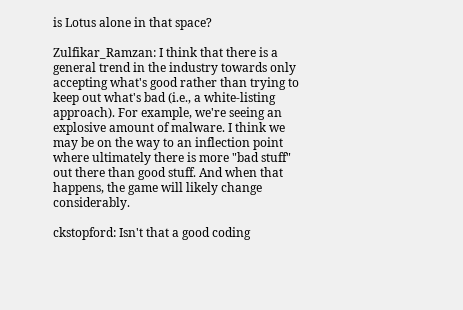is Lotus alone in that space?

Zulfikar_Ramzan: I think that there is a general trend in the industry towards only accepting what's good rather than trying to keep out what's bad (i.e., a white-listing approach). For example, we're seeing an explosive amount of malware. I think we may be on the way to an inflection point where ultimately there is more "bad stuff" out there than good stuff. And when that happens, the game will likely change considerably.

ckstopford: Isn't that a good coding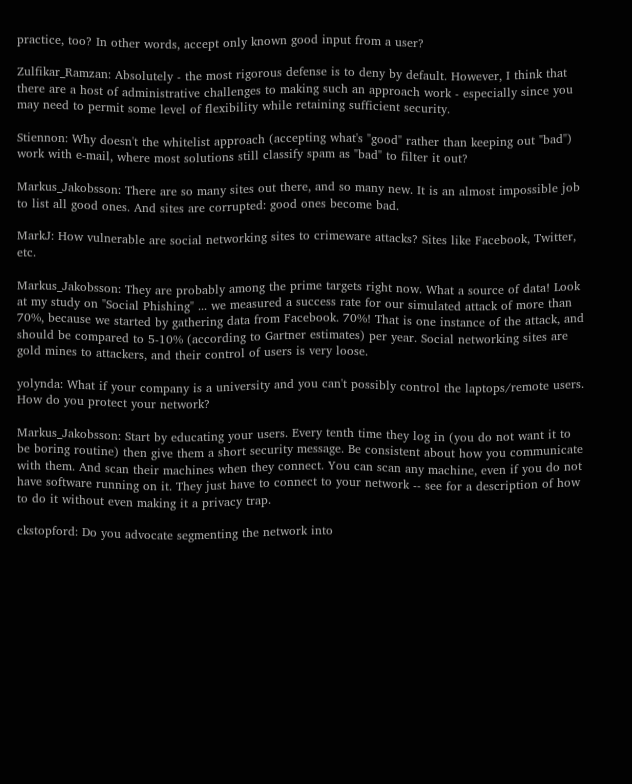practice, too? In other words, accept only known good input from a user?

Zulfikar_Ramzan: Absolutely - the most rigorous defense is to deny by default. However, I think that there are a host of administrative challenges to making such an approach work - especially since you may need to permit some level of flexibility while retaining sufficient security.

Stiennon: Why doesn't the whitelist approach (accepting what's "good" rather than keeping out "bad") work with e-mail, where most solutions still classify spam as "bad" to filter it out?

Markus_Jakobsson: There are so many sites out there, and so many new. It is an almost impossible job to list all good ones. And sites are corrupted: good ones become bad.

MarkJ: How vulnerable are social networking sites to crimeware attacks? Sites like Facebook, Twitter, etc.

Markus_Jakobsson: They are probably among the prime targets right now. What a source of data! Look at my study on "Social Phishing" ... we measured a success rate for our simulated attack of more than 70%, because we started by gathering data from Facebook. 70%! That is one instance of the attack, and should be compared to 5-10% (according to Gartner estimates) per year. Social networking sites are gold mines to attackers, and their control of users is very loose.

yolynda: What if your company is a university and you can't possibly control the laptops/remote users. How do you protect your network?

Markus_Jakobsson: Start by educating your users. Every tenth time they log in (you do not want it to be boring routine) then give them a short security message. Be consistent about how you communicate with them. And scan their machines when they connect. You can scan any machine, even if you do not have software running on it. They just have to connect to your network -- see for a description of how to do it without even making it a privacy trap.

ckstopford: Do you advocate segmenting the network into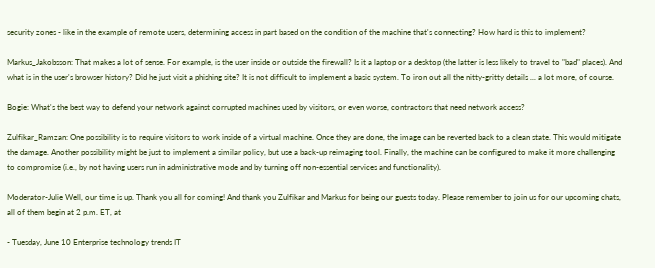security zones - like in the example of remote users, determining access in part based on the condition of the machine that's connecting? How hard is this to implement?

Markus_Jakobsson: That makes a lot of sense. For example, is the user inside or outside the firewall? Is it a laptop or a desktop (the latter is less likely to travel to "bad" places). And what is in the user's browser history? Did he just visit a phishing site? It is not difficult to implement a basic system. To iron out all the nitty-gritty details ... a lot more, of course.

Bogie: What's the best way to defend your network against corrupted machines used by visitors, or even worse, contractors that need network access?

Zulfikar_Ramzan: One possibility is to require visitors to work inside of a virtual machine. Once they are done, the image can be reverted back to a clean state. This would mitigate the damage. Another possibility might be just to implement a similar policy, but use a back-up reimaging tool. Finally, the machine can be configured to make it more challenging to compromise (i.e., by not having users run in administrative mode and by turning off non-essential services and functionality).

Moderator-Julie Well, our time is up. Thank you all for coming! And thank you Zulfikar and Markus for being our guests today. Please remember to join us for our upcoming chats, all of them begin at 2 p.m. ET, at

- Tuesday, June 10 Enterprise technology trends IT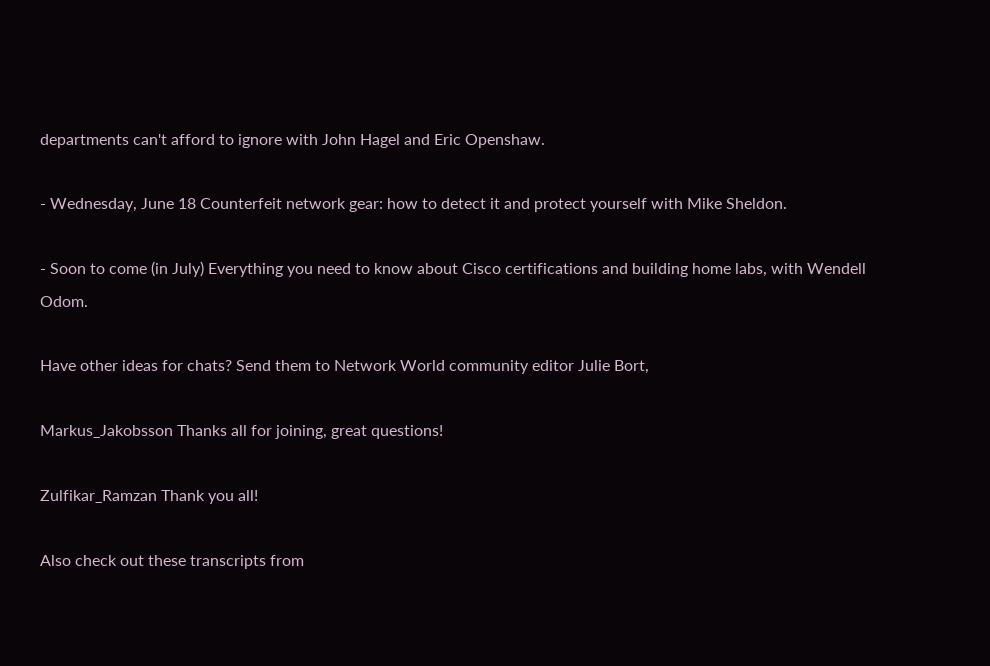departments can't afford to ignore with John Hagel and Eric Openshaw.

- Wednesday, June 18 Counterfeit network gear: how to detect it and protect yourself with Mike Sheldon.

- Soon to come (in July) Everything you need to know about Cisco certifications and building home labs, with Wendell Odom.

Have other ideas for chats? Send them to Network World community editor Julie Bort,

Markus_Jakobsson Thanks all for joining, great questions!

Zulfikar_Ramzan Thank you all!

Also check out these transcripts from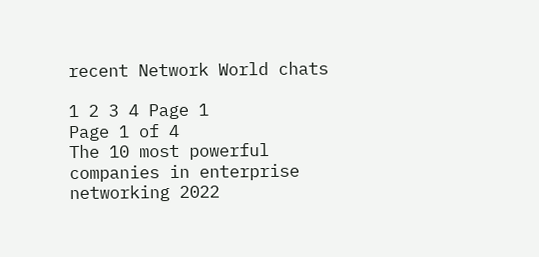recent Network World chats

1 2 3 4 Page 1
Page 1 of 4
The 10 most powerful companies in enterprise networking 2022